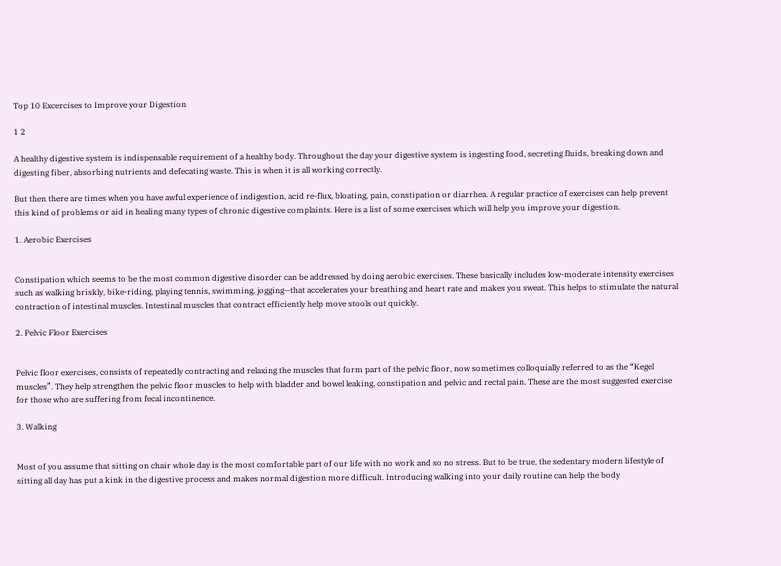Top 10 Excercises to Improve your Digestion

1 2

A healthy digestive system is indispensable requirement of a healthy body. Throughout the day your digestive system is ingesting food, secreting fluids, breaking down and digesting fiber, absorbing nutrients and defecating waste. This is when it is all working correctly.

But then there are times when you have awful experience of indigestion, acid re-flux, bloating, pain, constipation or diarrhea. A regular practice of exercises can help prevent this kind of problems or aid in healing many types of chronic digestive complaints. Here is a list of some exercises which will help you improve your digestion.

1. Aerobic Exercises


Constipation which seems to be the most common digestive disorder can be addressed by doing aerobic exercises. These basically includes low-moderate intensity exercises such as walking briskly, bike-riding, playing tennis, swimming, jogging—that accelerates your breathing and heart rate and makes you sweat. This helps to stimulate the natural contraction of intestinal muscles. Intestinal muscles that contract efficiently help move stools out quickly.

2. Pelvic Floor Exercises


Pelvic floor exercises, consists of repeatedly contracting and relaxing the muscles that form part of the pelvic floor, now sometimes colloquially referred to as the “Kegel muscles”. They help strengthen the pelvic floor muscles to help with bladder and bowel leaking, constipation and pelvic and rectal pain. These are the most suggested exercise for those who are suffering from fecal incontinence.

3. Walking


Most of you assume that sitting on chair whole day is the most comfortable part of our life with no work and so no stress. But to be true, the sedentary modern lifestyle of sitting all day has put a kink in the digestive process and makes normal digestion more difficult. Introducing walking into your daily routine can help the body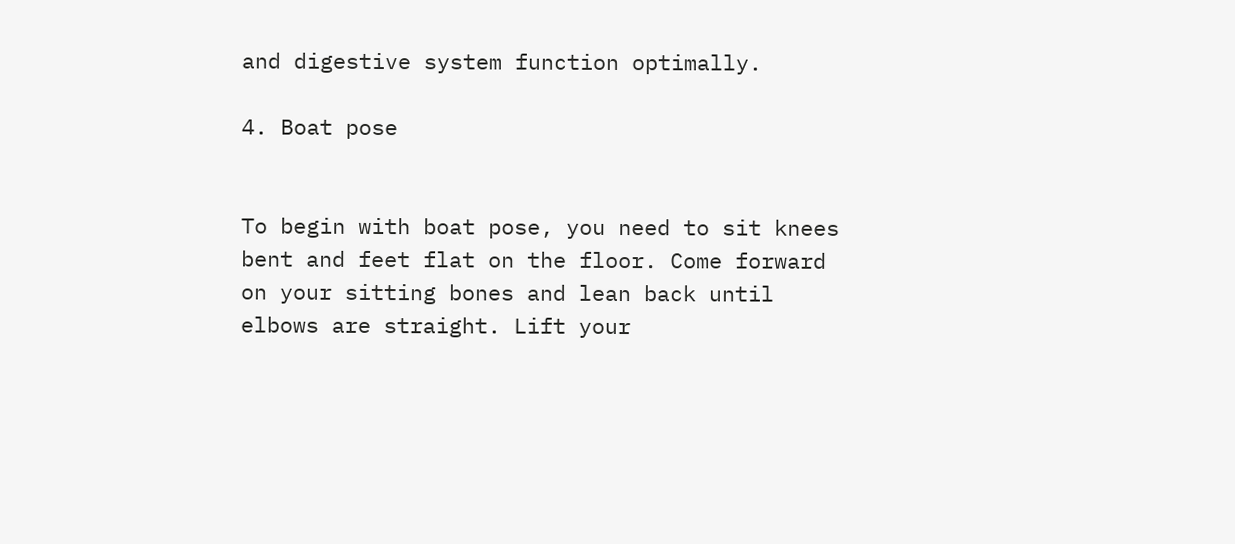and digestive system function optimally.

4. Boat pose


To begin with boat pose, you need to sit knees bent and feet flat on the floor. Come forward on your sitting bones and lean back until elbows are straight. Lift your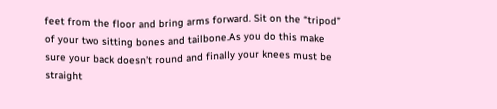feet from the floor and bring arms forward. Sit on the “tripod” of your two sitting bones and tailbone.As you do this make sure your back doesn’t round and finally your knees must be straight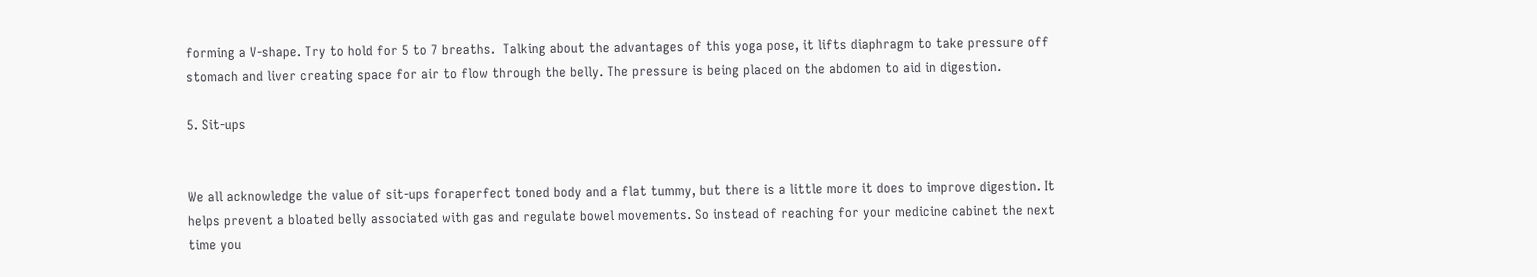forming a V-shape. Try to hold for 5 to 7 breaths.  Talking about the advantages of this yoga pose, it lifts diaphragm to take pressure off stomach and liver creating space for air to flow through the belly. The pressure is being placed on the abdomen to aid in digestion.

5. Sit-ups


We all acknowledge the value of sit-ups foraperfect toned body and a flat tummy, but there is a little more it does to improve digestion. It helps prevent a bloated belly associated with gas and regulate bowel movements. So instead of reaching for your medicine cabinet the next time you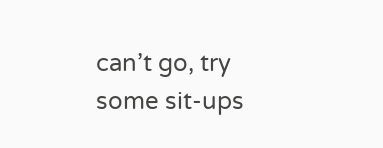can’t go, try some sit-ups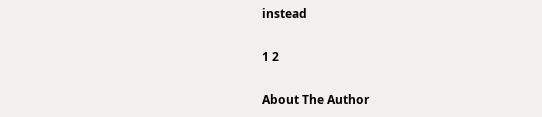instead

1 2

About The Author